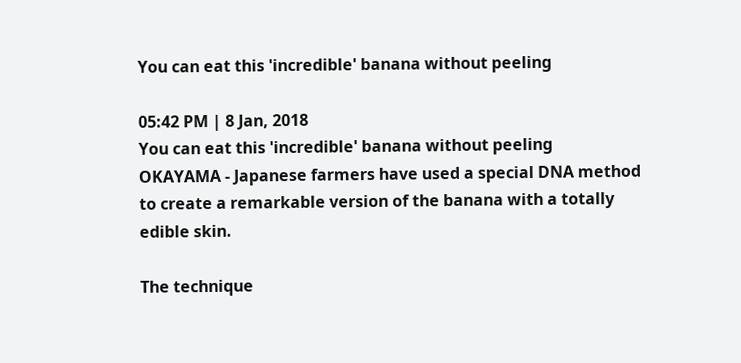You can eat this 'incredible' banana without peeling

05:42 PM | 8 Jan, 2018
You can eat this 'incredible' banana without peeling
OKAYAMA - Japanese farmers have used a special DNA method to create a remarkable version of the banana with a totally edible skin.

The technique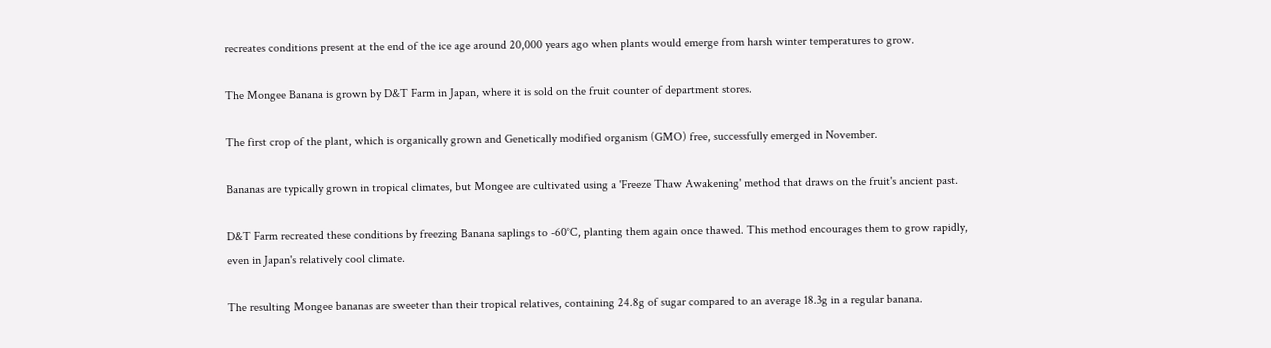recreates conditions present at the end of the ice age around 20,000 years ago when plants would emerge from harsh winter temperatures to grow.

The Mongee Banana is grown by D&T Farm in Japan, where it is sold on the fruit counter of department stores.

The first crop of the plant, which is organically grown and Genetically modified organism (GMO) free, successfully emerged in November.

Bananas are typically grown in tropical climates, but Mongee are cultivated using a 'Freeze Thaw Awakening' method that draws on the fruit's ancient past.

D&T Farm recreated these conditions by freezing Banana saplings to -60°C, planting them again once thawed. This method encourages them to grow rapidly, even in Japan's relatively cool climate.

The resulting Mongee bananas are sweeter than their tropical relatives, containing 24.8g of sugar compared to an average 18.3g in a regular banana.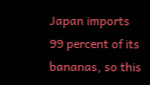Japan imports 99 percent of its bananas, so this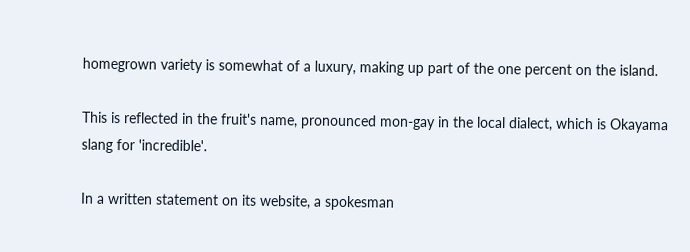homegrown variety is somewhat of a luxury, making up part of the one percent on the island.

This is reflected in the fruit's name, pronounced mon-gay in the local dialect, which is Okayama slang for 'incredible'.

In a written statement on its website, a spokesman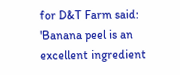for D&T Farm said: 'Banana peel is an excellent ingredient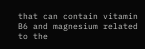that can contain vitamin B6 and magnesium related to the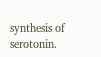synthesis of serotonin.